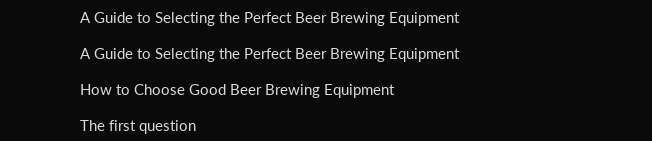A Guide to Selecting the Perfect Beer Brewing Equipment

A Guide to Selecting the Perfect Beer Brewing Equipment

How to Choose Good Beer Brewing Equipment

The first question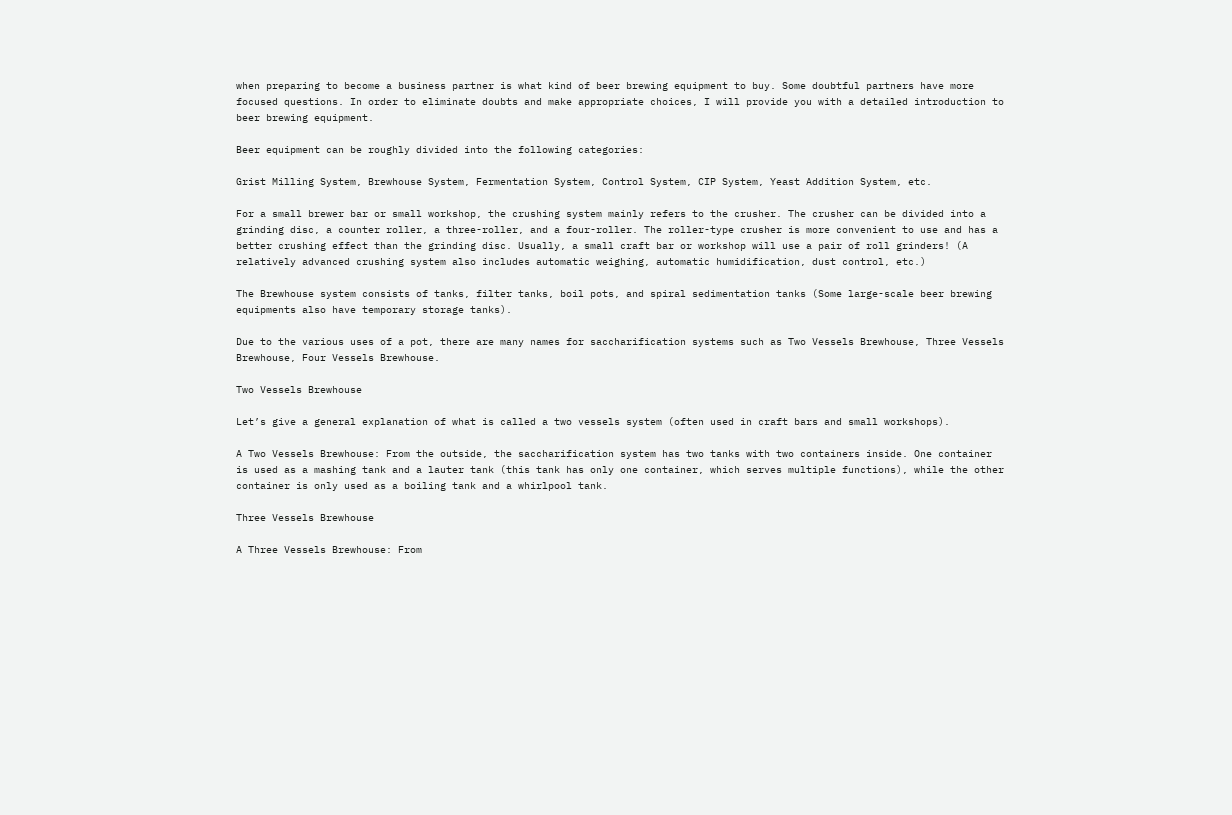when preparing to become a business partner is what kind of beer brewing equipment to buy. Some doubtful partners have more focused questions. In order to eliminate doubts and make appropriate choices, I will provide you with a detailed introduction to beer brewing equipment.

Beer equipment can be roughly divided into the following categories:

Grist Milling System, Brewhouse System, Fermentation System, Control System, CIP System, Yeast Addition System, etc.

For a small brewer bar or small workshop, the crushing system mainly refers to the crusher. The crusher can be divided into a grinding disc, a counter roller, a three-roller, and a four-roller. The roller-type crusher is more convenient to use and has a better crushing effect than the grinding disc. Usually, a small craft bar or workshop will use a pair of roll grinders! (A relatively advanced crushing system also includes automatic weighing, automatic humidification, dust control, etc.)

The Brewhouse system consists of tanks, filter tanks, boil pots, and spiral sedimentation tanks (Some large-scale beer brewing equipments also have temporary storage tanks).

Due to the various uses of a pot, there are many names for saccharification systems such as Two Vessels Brewhouse, Three Vessels Brewhouse, Four Vessels Brewhouse.

Two Vessels Brewhouse

Let’s give a general explanation of what is called a two vessels system (often used in craft bars and small workshops).

A Two Vessels Brewhouse: From the outside, the saccharification system has two tanks with two containers inside. One container is used as a mashing tank and a lauter tank (this tank has only one container, which serves multiple functions), while the other container is only used as a boiling tank and a whirlpool tank.

Three Vessels Brewhouse

A Three Vessels Brewhouse: From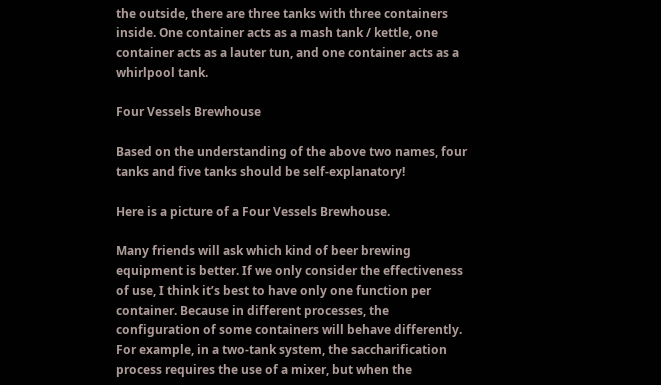the outside, there are three tanks with three containers inside. One container acts as a mash tank / kettle, one container acts as a lauter tun, and one container acts as a whirlpool tank.

Four Vessels Brewhouse

Based on the understanding of the above two names, four tanks and five tanks should be self-explanatory!

Here is a picture of a Four Vessels Brewhouse.

Many friends will ask which kind of beer brewing equipment is better. If we only consider the effectiveness of use, I think it’s best to have only one function per container. Because in different processes, the configuration of some containers will behave differently. For example, in a two-tank system, the saccharification process requires the use of a mixer, but when the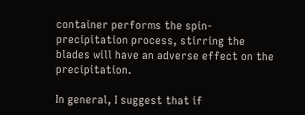container performs the spin-precipitation process, stirring the blades will have an adverse effect on the precipitation.

In general, I suggest that if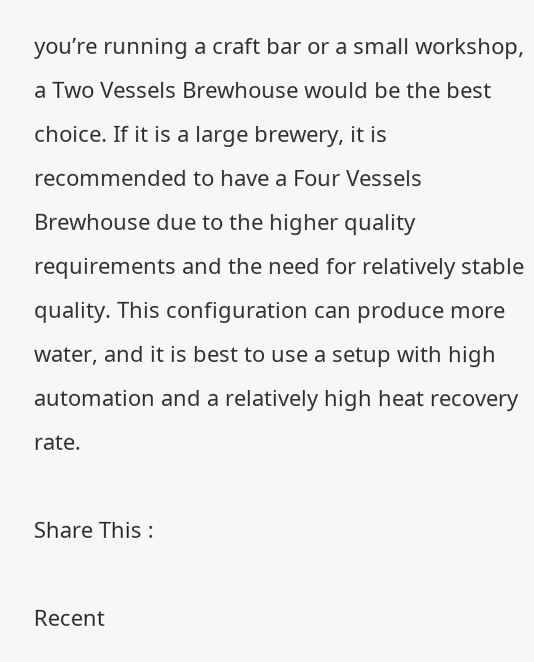you’re running a craft bar or a small workshop, a Two Vessels Brewhouse would be the best choice. If it is a large brewery, it is recommended to have a Four Vessels Brewhouse due to the higher quality requirements and the need for relatively stable quality. This configuration can produce more water, and it is best to use a setup with high automation and a relatively high heat recovery rate.

Share This :

Recent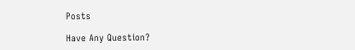Posts

Have Any Question?